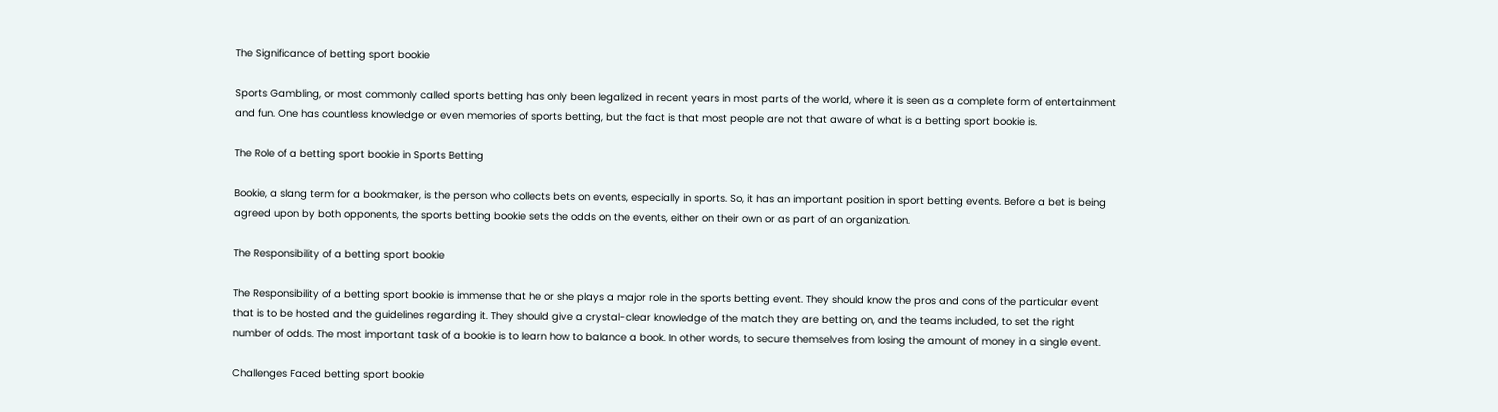The Significance of betting sport bookie

Sports Gambling, or most commonly called sports betting has only been legalized in recent years in most parts of the world, where it is seen as a complete form of entertainment and fun. One has countless knowledge or even memories of sports betting, but the fact is that most people are not that aware of what is a betting sport bookie is.

The Role of a betting sport bookie in Sports Betting

Bookie, a slang term for a bookmaker, is the person who collects bets on events, especially in sports. So, it has an important position in sport betting events. Before a bet is being agreed upon by both opponents, the sports betting bookie sets the odds on the events, either on their own or as part of an organization.

The Responsibility of a betting sport bookie

The Responsibility of a betting sport bookie is immense that he or she plays a major role in the sports betting event. They should know the pros and cons of the particular event that is to be hosted and the guidelines regarding it. They should give a crystal-clear knowledge of the match they are betting on, and the teams included, to set the right number of odds. The most important task of a bookie is to learn how to balance a book. In other words, to secure themselves from losing the amount of money in a single event.

Challenges Faced betting sport bookie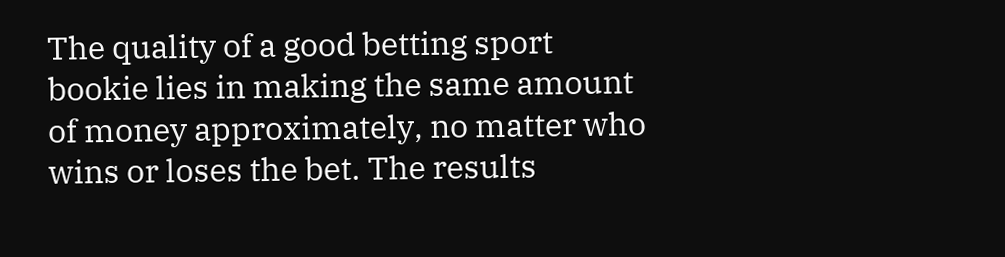The quality of a good betting sport bookie lies in making the same amount of money approximately, no matter who wins or loses the bet. The results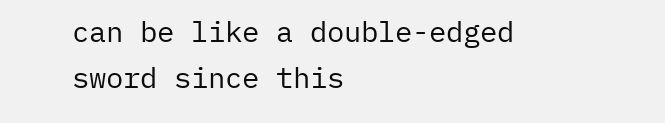can be like a double-edged sword since this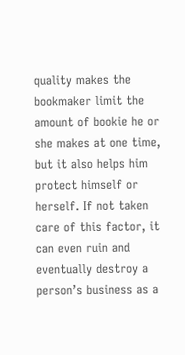quality makes the bookmaker limit the amount of bookie he or she makes at one time, but it also helps him protect himself or herself. If not taken care of this factor, it can even ruin and eventually destroy a person’s business as a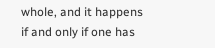whole, and it happens if and only if one has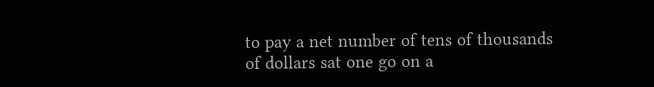to pay a net number of tens of thousands of dollars sat one go on a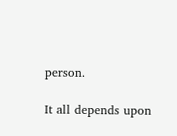person.

It all depends upon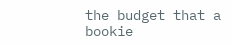the budget that a bookie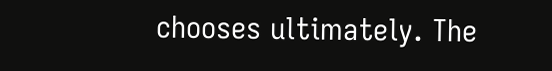chooses ultimately. The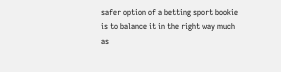safer option of a betting sport bookie is to balance it in the right way much as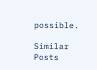possible.

Similar Posts